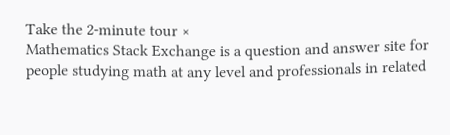Take the 2-minute tour ×
Mathematics Stack Exchange is a question and answer site for people studying math at any level and professionals in related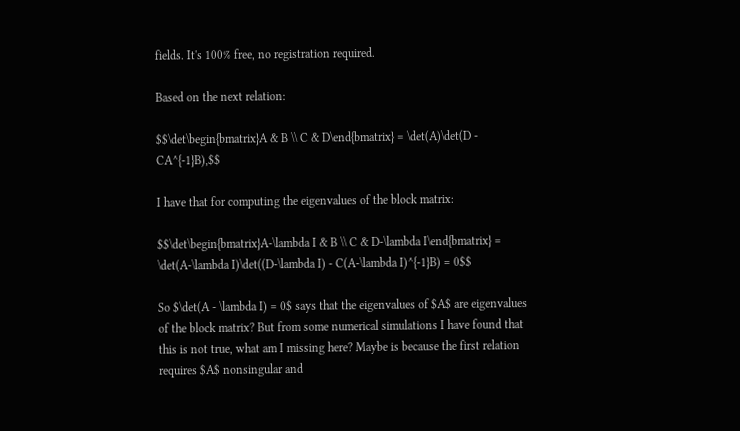fields. It's 100% free, no registration required.

Based on the next relation:

$$\det\begin{bmatrix}A & B \\ C & D\end{bmatrix} = \det(A)\det(D - CA^{-1}B),$$

I have that for computing the eigenvalues of the block matrix:

$$\det\begin{bmatrix}A-\lambda I & B \\ C & D-\lambda I\end{bmatrix} = \det(A-\lambda I)\det((D-\lambda I) - C(A-\lambda I)^{-1}B) = 0$$

So $\det(A - \lambda I) = 0$ says that the eigenvalues of $A$ are eigenvalues of the block matrix? But from some numerical simulations I have found that this is not true, what am I missing here? Maybe is because the first relation requires $A$ nonsingular and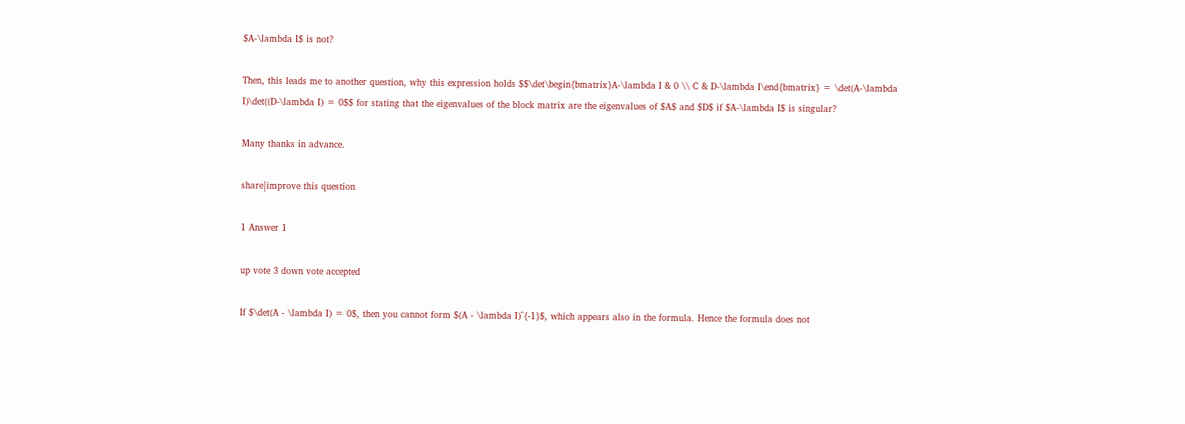$A-\lambda I$ is not?

Then, this leads me to another question, why this expression holds $$\det\begin{bmatrix}A-\lambda I & 0 \\ C & D-\lambda I\end{bmatrix} = \det(A-\lambda I)\det((D-\lambda I) = 0$$ for stating that the eigenvalues of the block matrix are the eigenvalues of $A$ and $D$ if $A-\lambda I$ is singular?

Many thanks in advance.

share|improve this question

1 Answer 1

up vote 3 down vote accepted

If $\det(A - \lambda I) = 0$, then you cannot form $(A - \lambda I)^{-1}$, which appears also in the formula. Hence the formula does not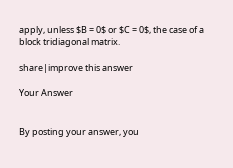apply, unless $B = 0$ or $C = 0$, the case of a block tridiagonal matrix.

share|improve this answer

Your Answer


By posting your answer, you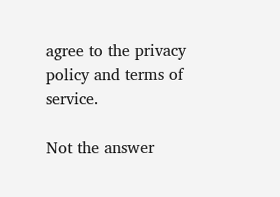agree to the privacy policy and terms of service.

Not the answer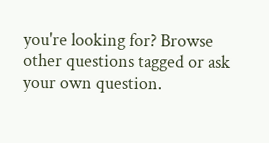you're looking for? Browse other questions tagged or ask your own question.